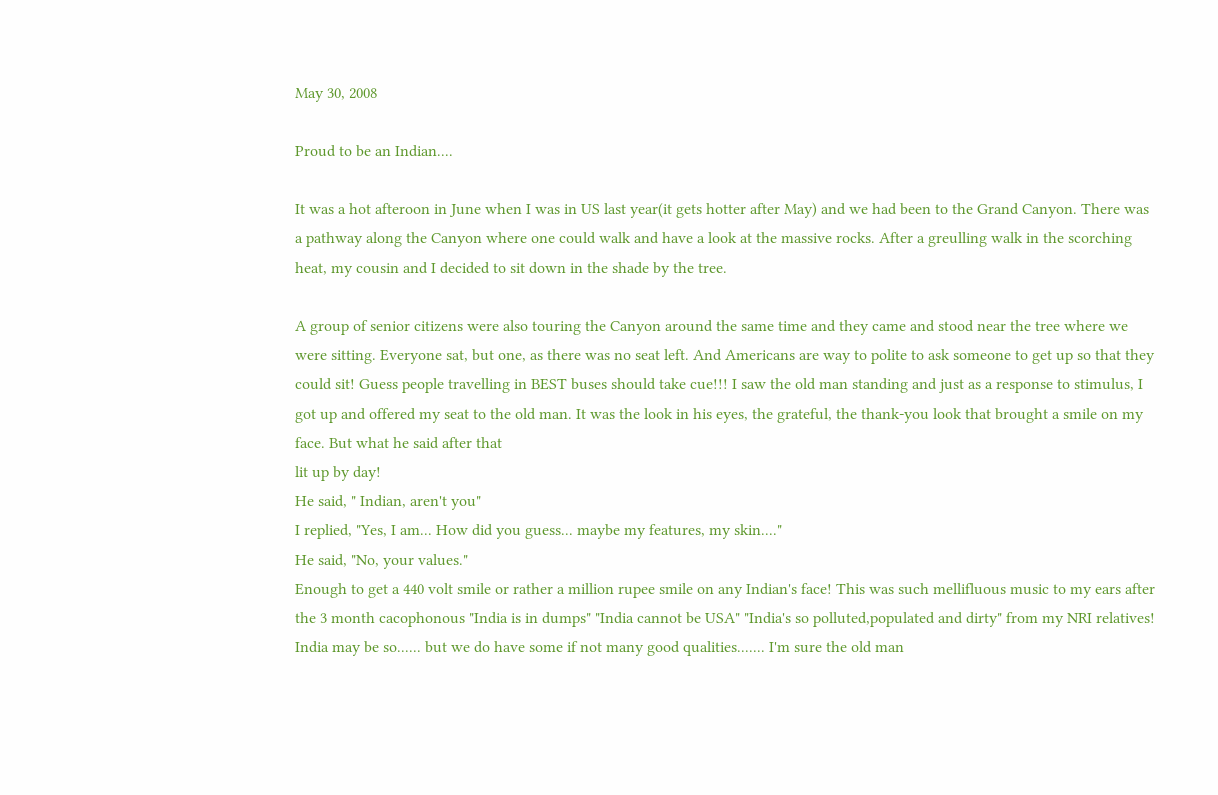May 30, 2008

Proud to be an Indian....

It was a hot afteroon in June when I was in US last year(it gets hotter after May) and we had been to the Grand Canyon. There was a pathway along the Canyon where one could walk and have a look at the massive rocks. After a greulling walk in the scorching heat, my cousin and I decided to sit down in the shade by the tree.

A group of senior citizens were also touring the Canyon around the same time and they came and stood near the tree where we were sitting. Everyone sat, but one, as there was no seat left. And Americans are way to polite to ask someone to get up so that they could sit! Guess people travelling in BEST buses should take cue!!! I saw the old man standing and just as a response to stimulus, I got up and offered my seat to the old man. It was the look in his eyes, the grateful, the thank-you look that brought a smile on my face. But what he said after that
lit up by day!
He said, " Indian, aren't you"
I replied, "Yes, I am... How did you guess... maybe my features, my skin...."
He said, "No, your values."
Enough to get a 440 volt smile or rather a million rupee smile on any Indian's face! This was such mellifluous music to my ears after the 3 month cacophonous "India is in dumps" "India cannot be USA" "India's so polluted,populated and dirty" from my NRI relatives! India may be so...... but we do have some if not many good qualities....... I'm sure the old man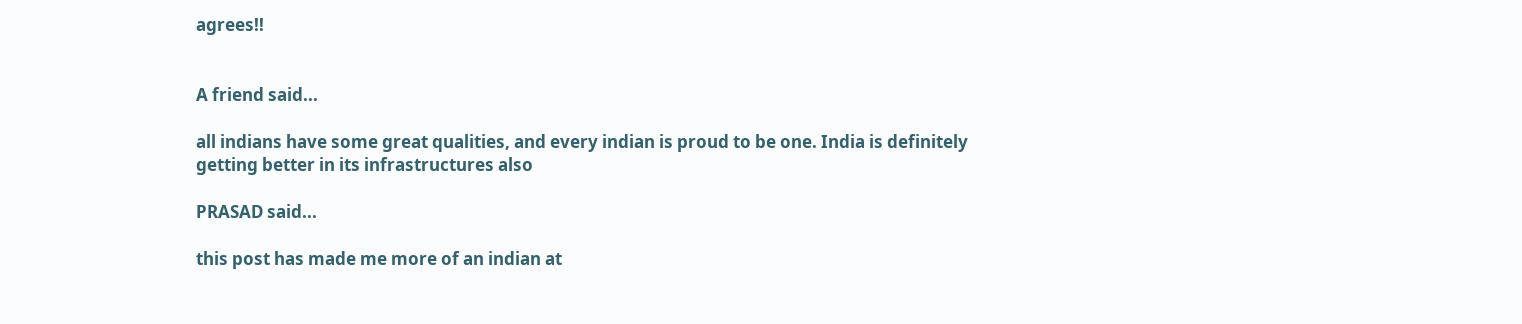agrees!!


A friend said...

all indians have some great qualities, and every indian is proud to be one. India is definitely getting better in its infrastructures also

PRASAD said...

this post has made me more of an indian at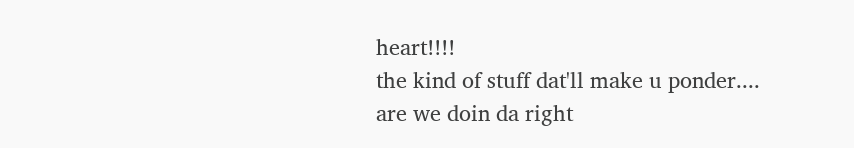heart!!!!
the kind of stuff dat'll make u ponder....
are we doin da right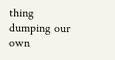thing dumping our own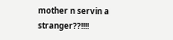mother n servin a stranger??!!!!